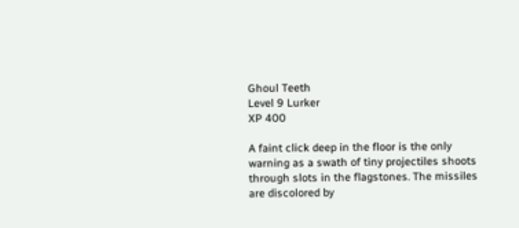Ghoul Teeth
Level 9 Lurker
XP 400

A faint click deep in the floor is the only warning as a swath of tiny projectiles shoots through slots in the flagstones. The missiles are discolored by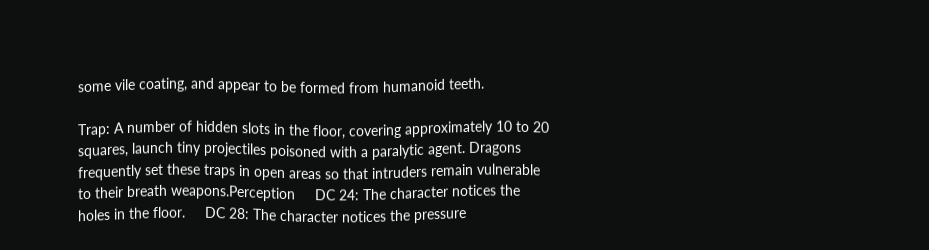some vile coating, and appear to be formed from humanoid teeth.

Trap: A number of hidden slots in the floor, covering approximately 10 to 20 squares, launch tiny projectiles poisoned with a paralytic agent. Dragons frequently set these traps in open areas so that intruders remain vulnerable to their breath weapons.Perception     DC 24: The character notices the holes in the floor.     DC 28: The character notices the pressure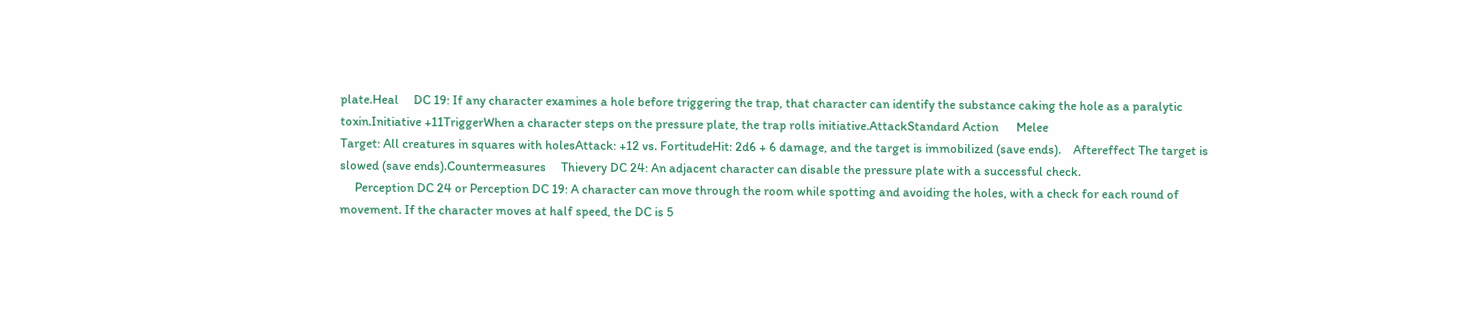plate.Heal     DC 19: If any character examines a hole before triggering the trap, that character can identify the substance caking the hole as a paralytic toxin.Initiative +11TriggerWhen a character steps on the pressure plate, the trap rolls initiative.AttackStandard Action      Melee
Target: All creatures in squares with holesAttack: +12 vs. FortitudeHit: 2d6 + 6 damage, and the target is immobilized (save ends).    Aftereffect The target is slowed (save ends).Countermeasures     Thievery DC 24: An adjacent character can disable the pressure plate with a successful check.
     Perception DC 24 or Perception DC 19: A character can move through the room while spotting and avoiding the holes, with a check for each round of movement. If the character moves at half speed, the DC is 5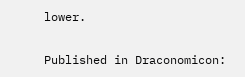lower.

Published in Draconomicon: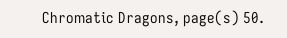Chromatic Dragons, page(s) 50.